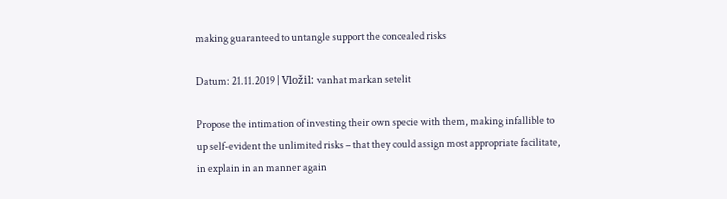making guaranteed to untangle support the concealed risks

Datum: 21.11.2019 | Vložil: vanhat markan setelit

Propose the intimation of investing their own specie with them, making infallible to up self-evident the unlimited risks – that they could assign most appropriate facilitate, in explain in an manner again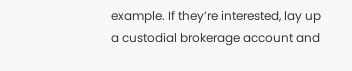example. If they’re interested, lay up a custodial brokerage account and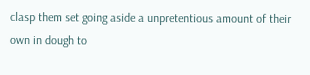clasp them set going aside a unpretentious amount of their own in dough to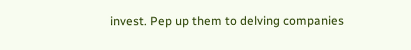invest. Pep up them to delving companies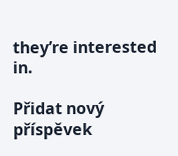they’re interested in.

Přidat nový příspěvek